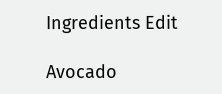Ingredients Edit

Avocado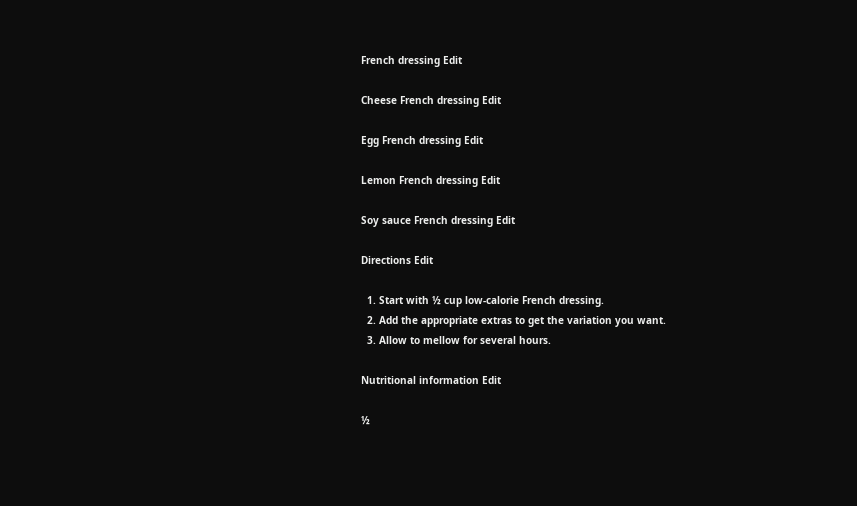French dressing Edit

Cheese French dressing Edit

Egg French dressing Edit

Lemon French dressing Edit

Soy sauce French dressing Edit

Directions Edit

  1. Start with ½ cup low-calorie French dressing.
  2. Add the appropriate extras to get the variation you want.
  3. Allow to mellow for several hours.

Nutritional information Edit

½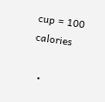cup = 100 calories

  •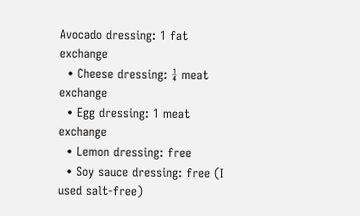Avocado dressing: 1 fat exchange
  • Cheese dressing: ¼ meat exchange
  • Egg dressing: 1 meat exchange
  • Lemon dressing: free
  • Soy sauce dressing: free (I used salt-free)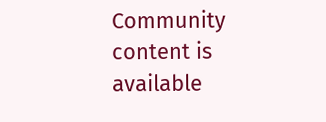Community content is available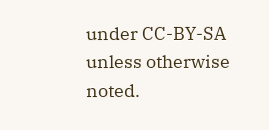under CC-BY-SA unless otherwise noted.